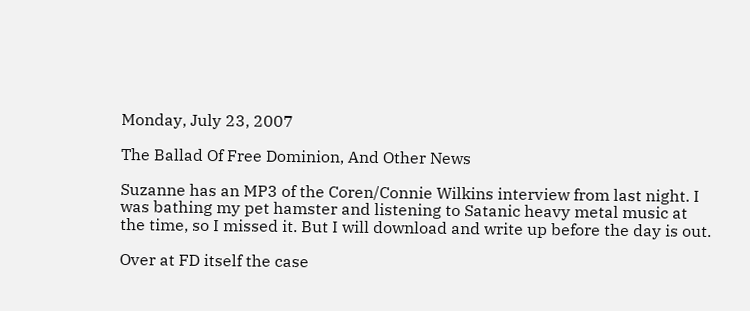Monday, July 23, 2007

The Ballad Of Free Dominion, And Other News

Suzanne has an MP3 of the Coren/Connie Wilkins interview from last night. I was bathing my pet hamster and listening to Satanic heavy metal music at the time, so I missed it. But I will download and write up before the day is out.

Over at FD itself the case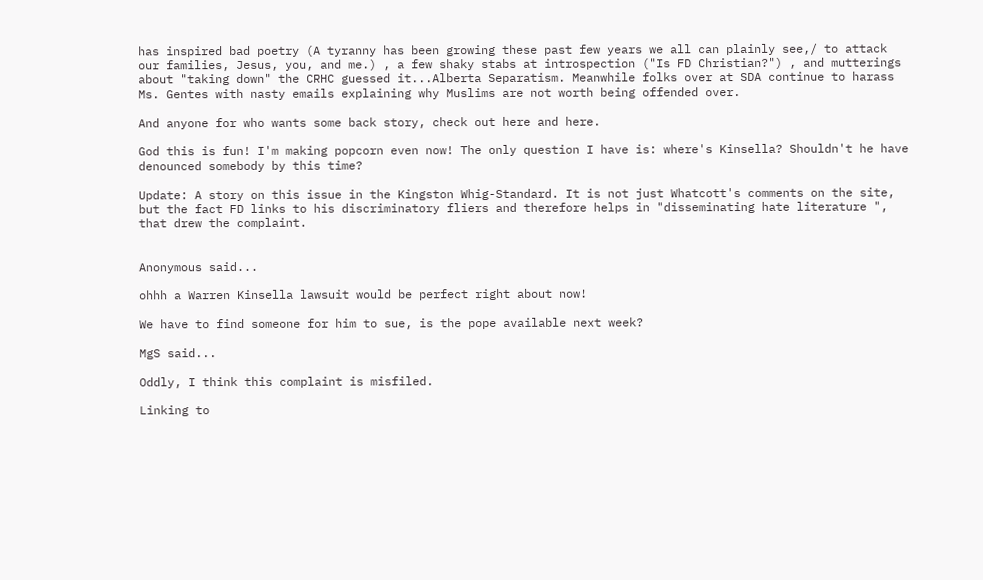has inspired bad poetry (A tyranny has been growing these past few years we all can plainly see,/ to attack our families, Jesus, you, and me.) , a few shaky stabs at introspection ("Is FD Christian?") , and mutterings about "taking down" the CRHC guessed it...Alberta Separatism. Meanwhile folks over at SDA continue to harass Ms. Gentes with nasty emails explaining why Muslims are not worth being offended over.

And anyone for who wants some back story, check out here and here.

God this is fun! I'm making popcorn even now! The only question I have is: where's Kinsella? Shouldn't he have denounced somebody by this time?

Update: A story on this issue in the Kingston Whig-Standard. It is not just Whatcott's comments on the site, but the fact FD links to his discriminatory fliers and therefore helps in "disseminating hate literature ", that drew the complaint.


Anonymous said...

ohhh a Warren Kinsella lawsuit would be perfect right about now!

We have to find someone for him to sue, is the pope available next week?

MgS said...

Oddly, I think this complaint is misfiled.

Linking to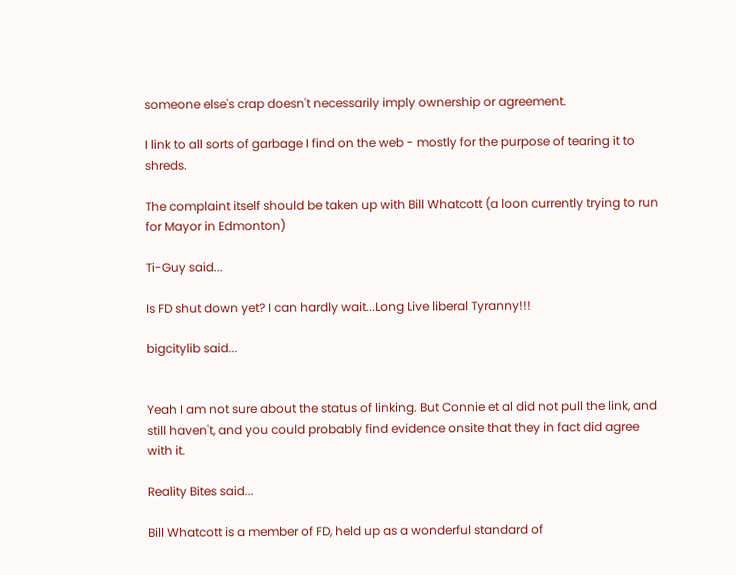someone else's crap doesn't necessarily imply ownership or agreement.

I link to all sorts of garbage I find on the web - mostly for the purpose of tearing it to shreds.

The complaint itself should be taken up with Bill Whatcott (a loon currently trying to run for Mayor in Edmonton)

Ti-Guy said...

Is FD shut down yet? I can hardly wait...Long Live liberal Tyranny!!!

bigcitylib said...


Yeah I am not sure about the status of linking. But Connie et al did not pull the link, and still haven't, and you could probably find evidence onsite that they in fact did agree with it.

Reality Bites said...

Bill Whatcott is a member of FD, held up as a wonderful standard of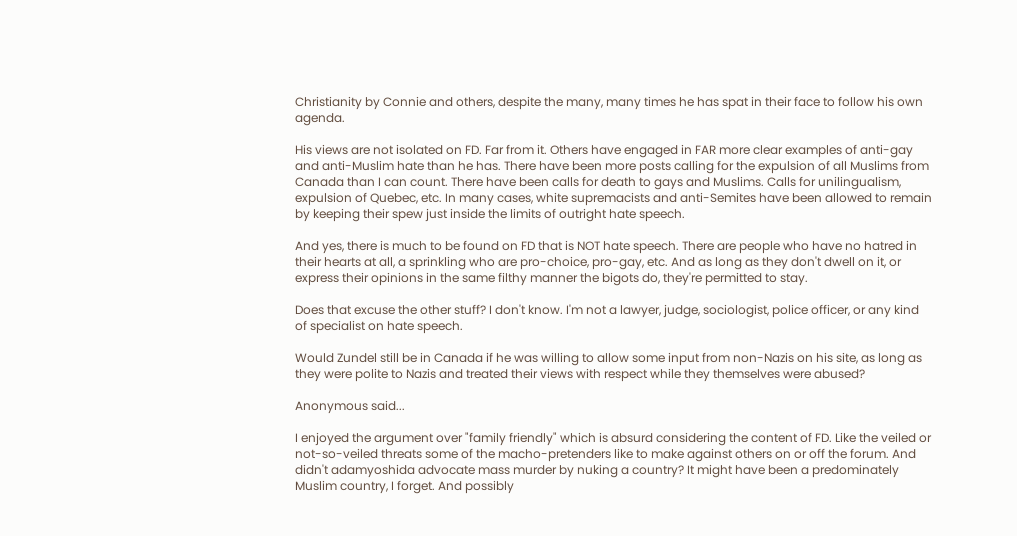Christianity by Connie and others, despite the many, many times he has spat in their face to follow his own agenda.

His views are not isolated on FD. Far from it. Others have engaged in FAR more clear examples of anti-gay and anti-Muslim hate than he has. There have been more posts calling for the expulsion of all Muslims from Canada than I can count. There have been calls for death to gays and Muslims. Calls for unilingualism, expulsion of Quebec, etc. In many cases, white supremacists and anti-Semites have been allowed to remain by keeping their spew just inside the limits of outright hate speech.

And yes, there is much to be found on FD that is NOT hate speech. There are people who have no hatred in their hearts at all, a sprinkling who are pro-choice, pro-gay, etc. And as long as they don't dwell on it, or express their opinions in the same filthy manner the bigots do, they're permitted to stay.

Does that excuse the other stuff? I don't know. I'm not a lawyer, judge, sociologist, police officer, or any kind of specialist on hate speech.

Would Zundel still be in Canada if he was willing to allow some input from non-Nazis on his site, as long as they were polite to Nazis and treated their views with respect while they themselves were abused?

Anonymous said...

I enjoyed the argument over "family friendly" which is absurd considering the content of FD. Like the veiled or not-so-veiled threats some of the macho-pretenders like to make against others on or off the forum. And didn't adamyoshida advocate mass murder by nuking a country? It might have been a predominately Muslim country, I forget. And possibly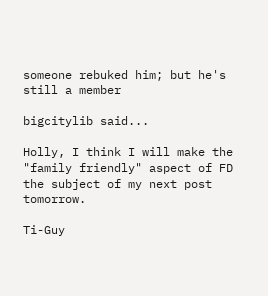someone rebuked him; but he's still a member

bigcitylib said...

Holly, I think I will make the "family friendly" aspect of FD the subject of my next post tomorrow.

Ti-Guy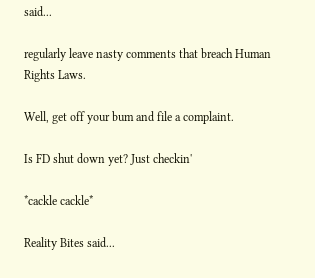said...

regularly leave nasty comments that breach Human Rights Laws.

Well, get off your bum and file a complaint.

Is FD shut down yet? Just checkin'

*cackle cackle*

Reality Bites said...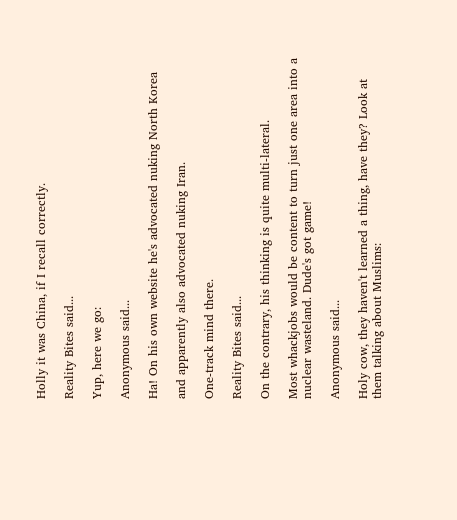Holly it was China, if I recall correctly.

Reality Bites said...

Yup, here we go:

Anonymous said...

Ha! On his own website he's advocated nuking North Korea

and apparently also advocated nuking Iran.

One-track mind there.

Reality Bites said...

On the contrary, his thinking is quite multi-lateral.

Most whackjobs would be content to turn just one area into a nuclear wasteland. Dude's got game!

Anonymous said...

Holy cow, they haven't learned a thing, have they? Look at them talking about Muslims: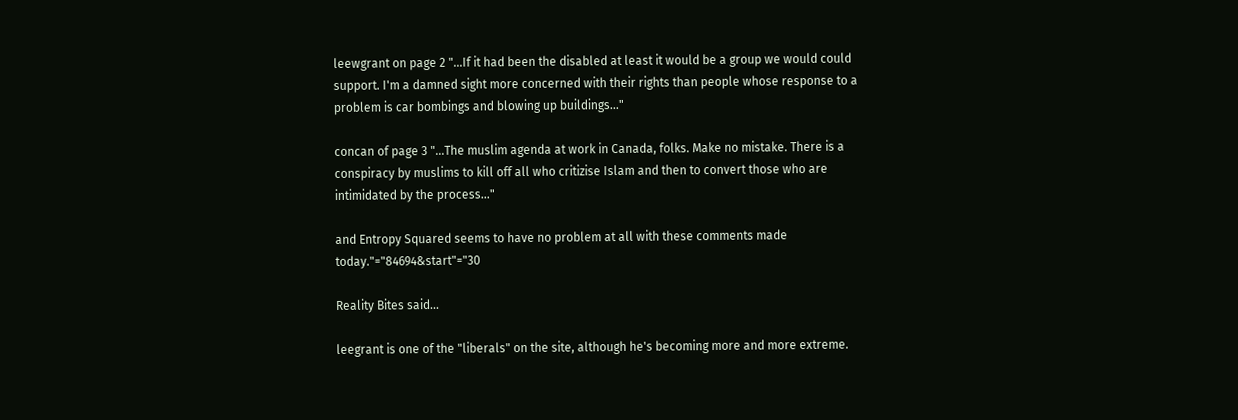leewgrant on page 2 "...If it had been the disabled at least it would be a group we would could support. I'm a damned sight more concerned with their rights than people whose response to a problem is car bombings and blowing up buildings..."

concan of page 3 "...The muslim agenda at work in Canada, folks. Make no mistake. There is a conspiracy by muslims to kill off all who critizise Islam and then to convert those who are intimidated by the process..."

and Entropy Squared seems to have no problem at all with these comments made today."="84694&start"="30

Reality Bites said...

leegrant is one of the "liberals" on the site, although he's becoming more and more extreme.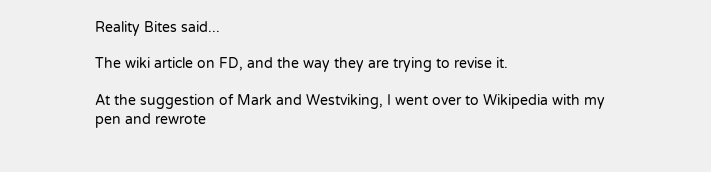Reality Bites said...

The wiki article on FD, and the way they are trying to revise it.

At the suggestion of Mark and Westviking, I went over to Wikipedia with my pen and rewrote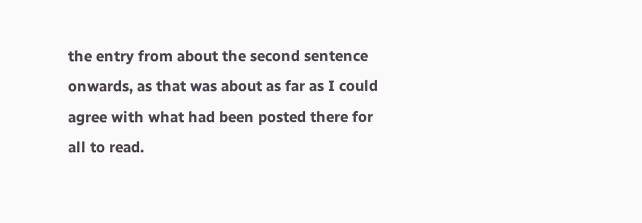the entry from about the second sentence onwards, as that was about as far as I could agree with what had been posted there for all to read.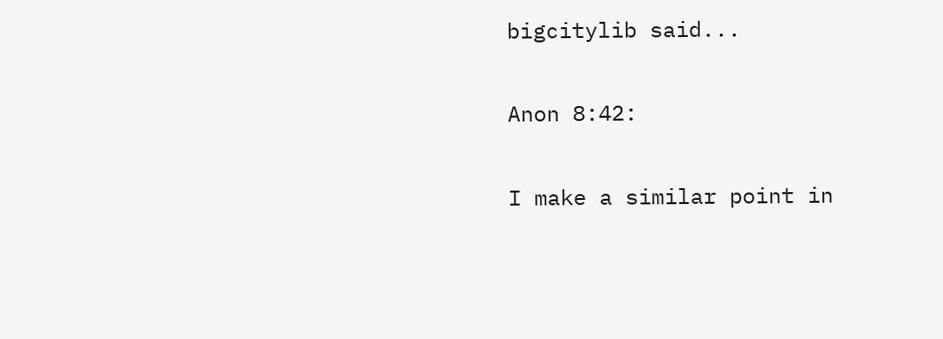bigcitylib said...

Anon 8:42:

I make a similar point in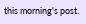this morning's post.